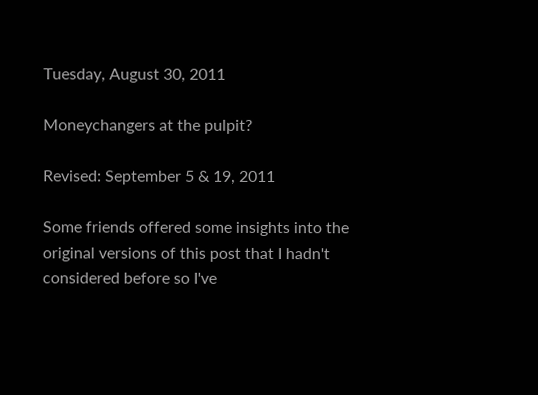Tuesday, August 30, 2011

Moneychangers at the pulpit?

Revised: September 5 & 19, 2011

Some friends offered some insights into the original versions of this post that I hadn't considered before so I've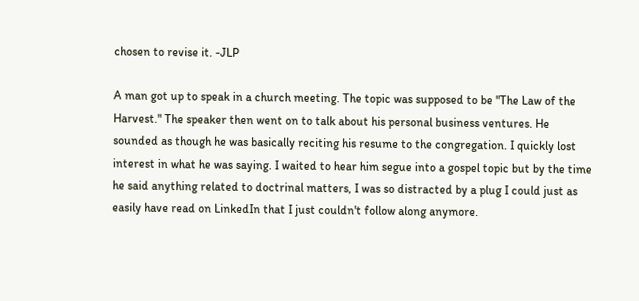chosen to revise it. -JLP

A man got up to speak in a church meeting. The topic was supposed to be "The Law of the Harvest." The speaker then went on to talk about his personal business ventures. He sounded as though he was basically reciting his resume to the congregation. I quickly lost interest in what he was saying. I waited to hear him segue into a gospel topic but by the time he said anything related to doctrinal matters, I was so distracted by a plug I could just as easily have read on LinkedIn that I just couldn't follow along anymore.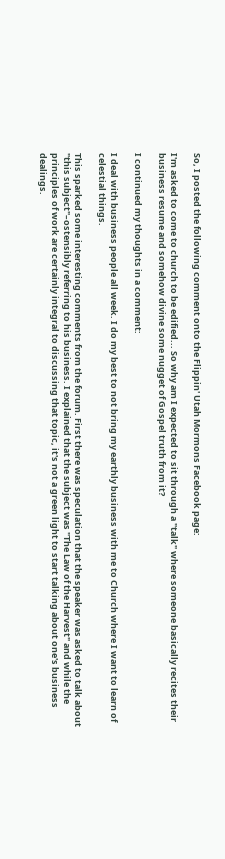So, I posted the following comment onto the Flippin' Utah Mormons Facebook page:

I'm asked to come to church to be edified... So why am I expected to sit through a "talk" where someone basically recites their business resume and somehow divine some nugget of Gospel truth from it?

I continued my thoughts in a comment:

I deal with business people all week. I do my best to not bring my earthly business with me to Church where I want to learn of celestial things.

This sparked some interesting comments from the forum. First there was speculation that the speaker was asked to talk about "this subject"–ostensibly referring to his business. I explained that the subject was "The Law of the Harvest" and while the principles of work are certainly integral to discussing that topic, it's not a green light to start talking about one's business dealings.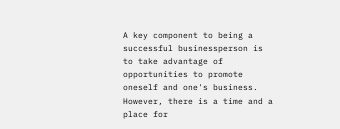A key component to being a successful businessperson is to take advantage of opportunities to promote oneself and one's business. However, there is a time and a place for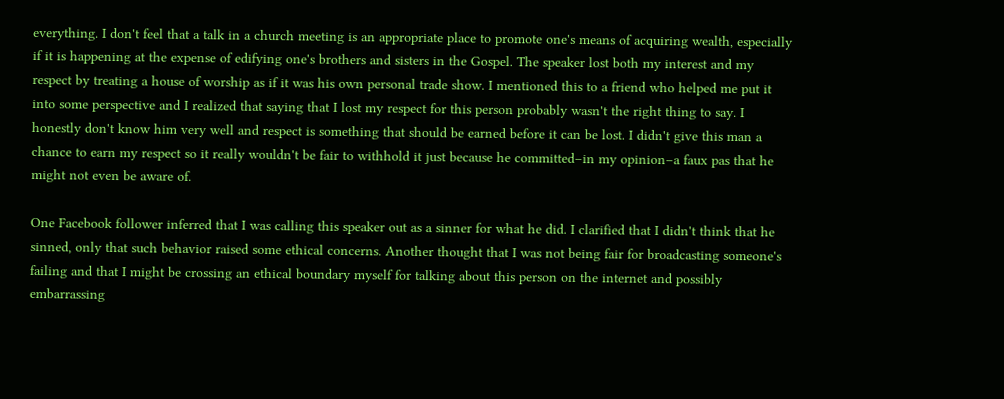everything. I don't feel that a talk in a church meeting is an appropriate place to promote one's means of acquiring wealth, especially if it is happening at the expense of edifying one's brothers and sisters in the Gospel. The speaker lost both my interest and my respect by treating a house of worship as if it was his own personal trade show. I mentioned this to a friend who helped me put it into some perspective and I realized that saying that I lost my respect for this person probably wasn't the right thing to say. I honestly don't know him very well and respect is something that should be earned before it can be lost. I didn't give this man a chance to earn my respect so it really wouldn't be fair to withhold it just because he committed–in my opinion–a faux pas that he might not even be aware of.

One Facebook follower inferred that I was calling this speaker out as a sinner for what he did. I clarified that I didn't think that he sinned, only that such behavior raised some ethical concerns. Another thought that I was not being fair for broadcasting someone's failing and that I might be crossing an ethical boundary myself for talking about this person on the internet and possibly embarrassing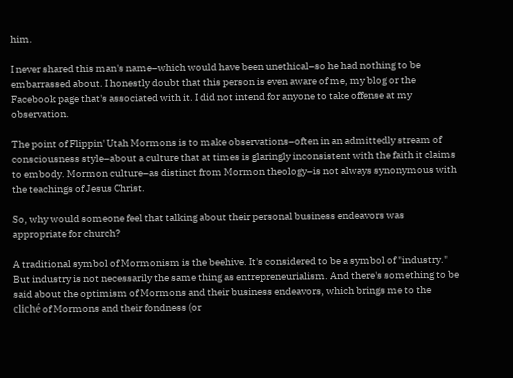him.

I never shared this man's name–which would have been unethical–so he had nothing to be embarrassed about. I honestly doubt that this person is even aware of me, my blog or the Facebook page that's associated with it. I did not intend for anyone to take offense at my observation.

The point of Flippin' Utah Mormons is to make observations–often in an admittedly stream of consciousness style–about a culture that at times is glaringly inconsistent with the faith it claims to embody. Mormon culture–as distinct from Mormon theology–is not always synonymous with the teachings of Jesus Christ.

So, why would someone feel that talking about their personal business endeavors was appropriate for church?

A traditional symbol of Mormonism is the beehive. It's considered to be a symbol of "industry." But industry is not necessarily the same thing as entrepreneurialism. And there's something to be said about the optimism of Mormons and their business endeavors, which brings me to the cliché of Mormons and their fondness (or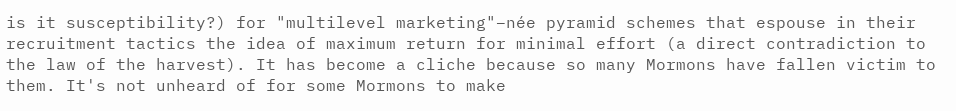is it susceptibility?) for "multilevel marketing"–née pyramid schemes that espouse in their recruitment tactics the idea of maximum return for minimal effort (a direct contradiction to the law of the harvest). It has become a cliche because so many Mormons have fallen victim to them. It's not unheard of for some Mormons to make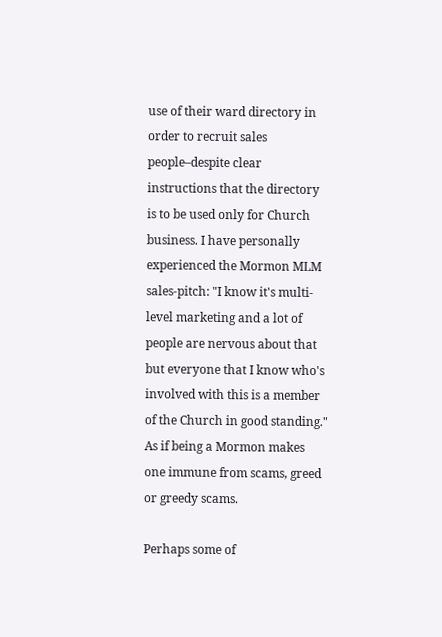use of their ward directory in order to recruit sales people–despite clear instructions that the directory is to be used only for Church business. I have personally experienced the Mormon MLM sales-pitch: "I know it's multi-level marketing and a lot of people are nervous about that but everyone that I know who's involved with this is a member of the Church in good standing." As if being a Mormon makes one immune from scams, greed or greedy scams.

Perhaps some of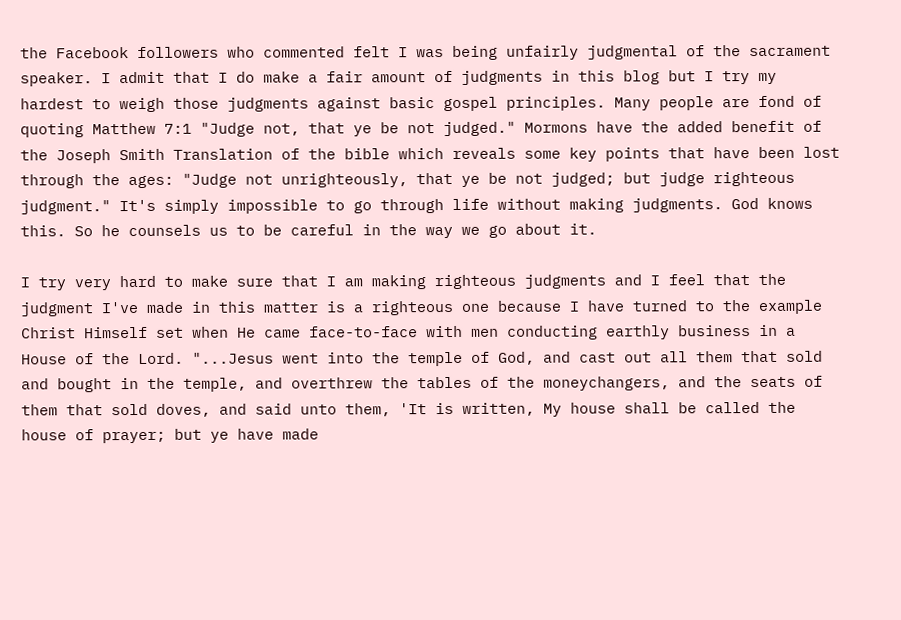the Facebook followers who commented felt I was being unfairly judgmental of the sacrament speaker. I admit that I do make a fair amount of judgments in this blog but I try my hardest to weigh those judgments against basic gospel principles. Many people are fond of quoting Matthew 7:1 "Judge not, that ye be not judged." Mormons have the added benefit of the Joseph Smith Translation of the bible which reveals some key points that have been lost through the ages: "Judge not unrighteously, that ye be not judged; but judge righteous judgment." It's simply impossible to go through life without making judgments. God knows this. So he counsels us to be careful in the way we go about it.

I try very hard to make sure that I am making righteous judgments and I feel that the judgment I've made in this matter is a righteous one because I have turned to the example Christ Himself set when He came face-to-face with men conducting earthly business in a House of the Lord. "...Jesus went into the temple of God, and cast out all them that sold and bought in the temple, and overthrew the tables of the moneychangers, and the seats of them that sold doves, and said unto them, 'It is written, My house shall be called the house of prayer; but ye have made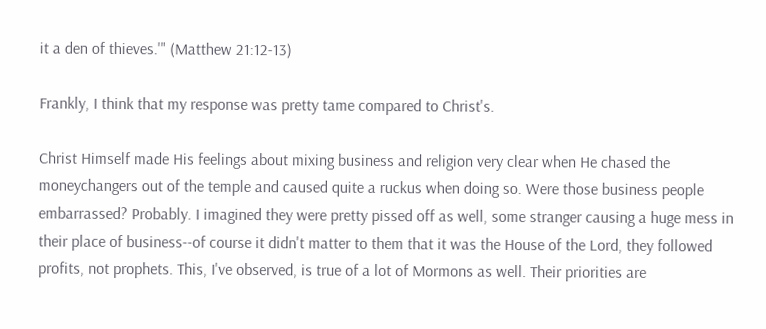it a den of thieves.'" (Matthew 21:12-13)

Frankly, I think that my response was pretty tame compared to Christ's.

Christ Himself made His feelings about mixing business and religion very clear when He chased the moneychangers out of the temple and caused quite a ruckus when doing so. Were those business people embarrassed? Probably. I imagined they were pretty pissed off as well, some stranger causing a huge mess in their place of business--of course it didn't matter to them that it was the House of the Lord, they followed profits, not prophets. This, I've observed, is true of a lot of Mormons as well. Their priorities are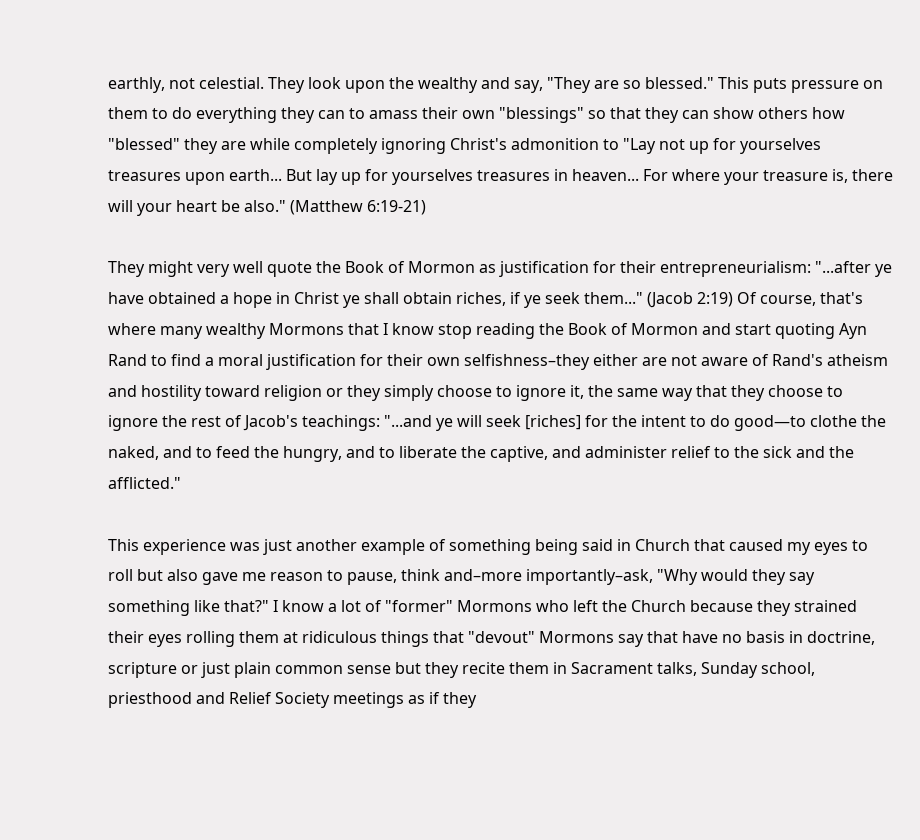earthly, not celestial. They look upon the wealthy and say, "They are so blessed." This puts pressure on them to do everything they can to amass their own "blessings" so that they can show others how "blessed" they are while completely ignoring Christ's admonition to "Lay not up for yourselves treasures upon earth... But lay up for yourselves treasures in heaven... For where your treasure is, there will your heart be also." (Matthew 6:19-21)

They might very well quote the Book of Mormon as justification for their entrepreneurialism: "...after ye have obtained a hope in Christ ye shall obtain riches, if ye seek them..." (Jacob 2:19) Of course, that's where many wealthy Mormons that I know stop reading the Book of Mormon and start quoting Ayn Rand to find a moral justification for their own selfishness–they either are not aware of Rand's atheism and hostility toward religion or they simply choose to ignore it, the same way that they choose to ignore the rest of Jacob's teachings: "...and ye will seek [riches] for the intent to do good—to clothe the naked, and to feed the hungry, and to liberate the captive, and administer relief to the sick and the afflicted."

This experience was just another example of something being said in Church that caused my eyes to roll but also gave me reason to pause, think and–more importantly–ask, "Why would they say something like that?" I know a lot of "former" Mormons who left the Church because they strained their eyes rolling them at ridiculous things that "devout" Mormons say that have no basis in doctrine, scripture or just plain common sense but they recite them in Sacrament talks, Sunday school, priesthood and Relief Society meetings as if they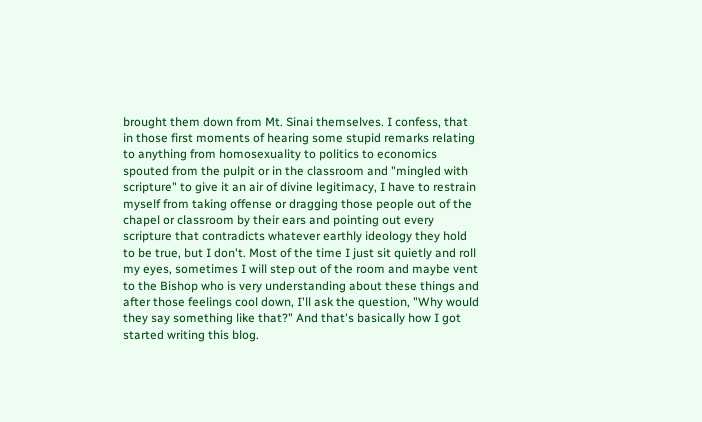brought them down from Mt. Sinai themselves. I confess, that in those first moments of hearing some stupid remarks relating to anything from homosexuality to politics to economics spouted from the pulpit or in the classroom and "mingled with scripture" to give it an air of divine legitimacy, I have to restrain myself from taking offense or dragging those people out of the chapel or classroom by their ears and pointing out every scripture that contradicts whatever earthly ideology they hold to be true, but I don't. Most of the time I just sit quietly and roll my eyes, sometimes I will step out of the room and maybe vent to the Bishop who is very understanding about these things and after those feelings cool down, I'll ask the question, "Why would they say something like that?" And that's basically how I got started writing this blog.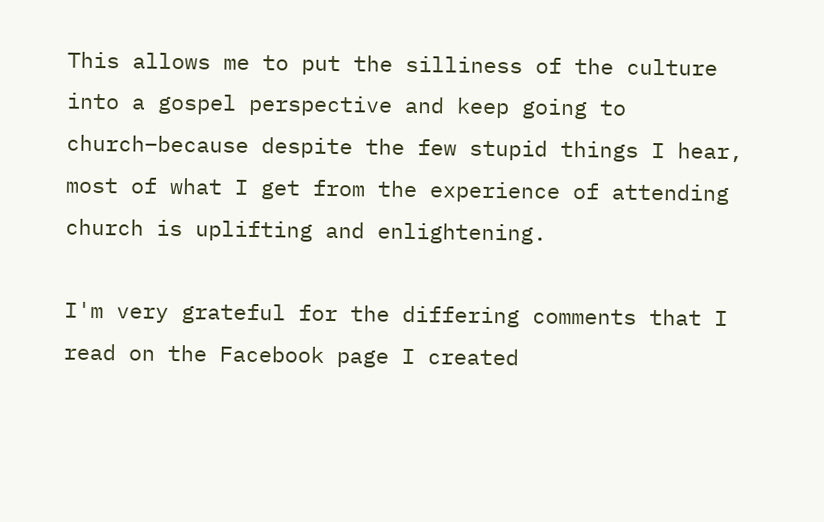This allows me to put the silliness of the culture into a gospel perspective and keep going to church–because despite the few stupid things I hear, most of what I get from the experience of attending church is uplifting and enlightening.

I'm very grateful for the differing comments that I read on the Facebook page I created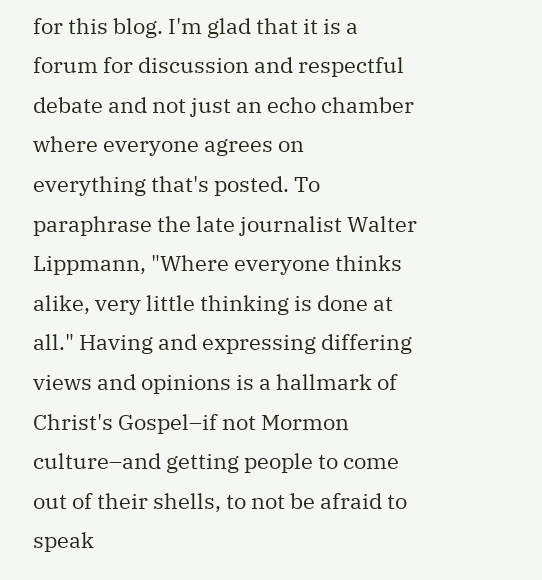for this blog. I'm glad that it is a forum for discussion and respectful debate and not just an echo chamber where everyone agrees on everything that's posted. To paraphrase the late journalist Walter Lippmann, "Where everyone thinks alike, very little thinking is done at all." Having and expressing differing views and opinions is a hallmark of Christ's Gospel–if not Mormon culture–and getting people to come out of their shells, to not be afraid to speak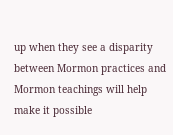up when they see a disparity between Mormon practices and Mormon teachings will help make it possible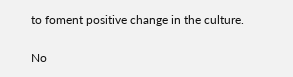to foment positive change in the culture.

No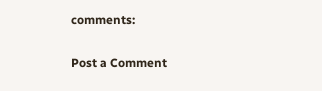comments:

Post a Comment